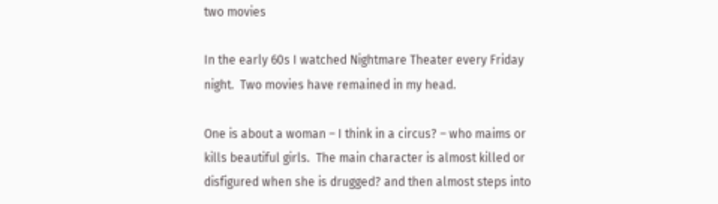two movies

In the early 60s I watched Nightmare Theater every Friday night.  Two movies have remained in my head.

One is about a woman – I think in a circus? – who maims or kills beautiful girls.  The main character is almost killed or disfigured when she is drugged? and then almost steps into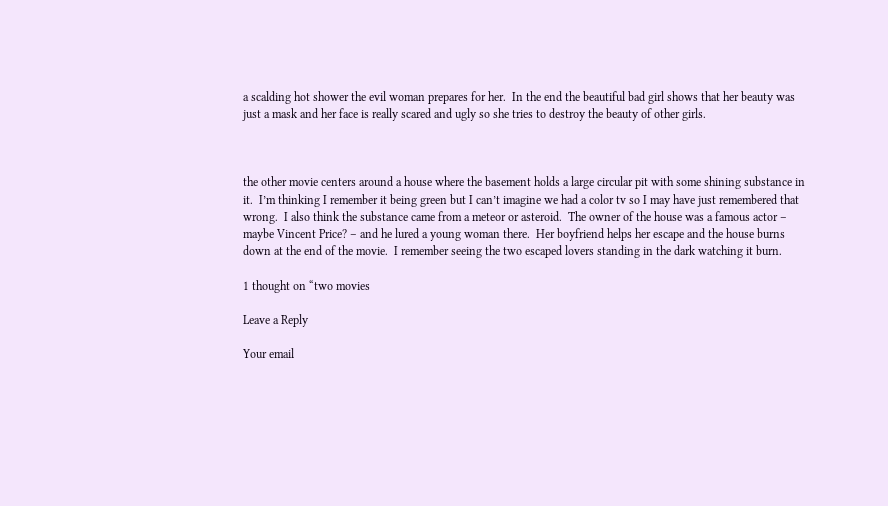a scalding hot shower the evil woman prepares for her.  In the end the beautiful bad girl shows that her beauty was just a mask and her face is really scared and ugly so she tries to destroy the beauty of other girls.



the other movie centers around a house where the basement holds a large circular pit with some shining substance in it.  I’m thinking I remember it being green but I can’t imagine we had a color tv so I may have just remembered that wrong.  I also think the substance came from a meteor or asteroid.  The owner of the house was a famous actor – maybe Vincent Price? – and he lured a young woman there.  Her boyfriend helps her escape and the house burns down at the end of the movie.  I remember seeing the two escaped lovers standing in the dark watching it burn.

1 thought on “two movies

Leave a Reply

Your email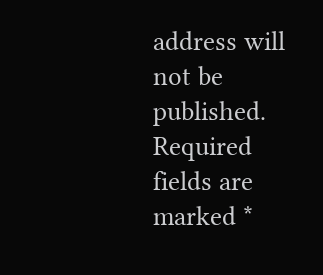address will not be published. Required fields are marked *